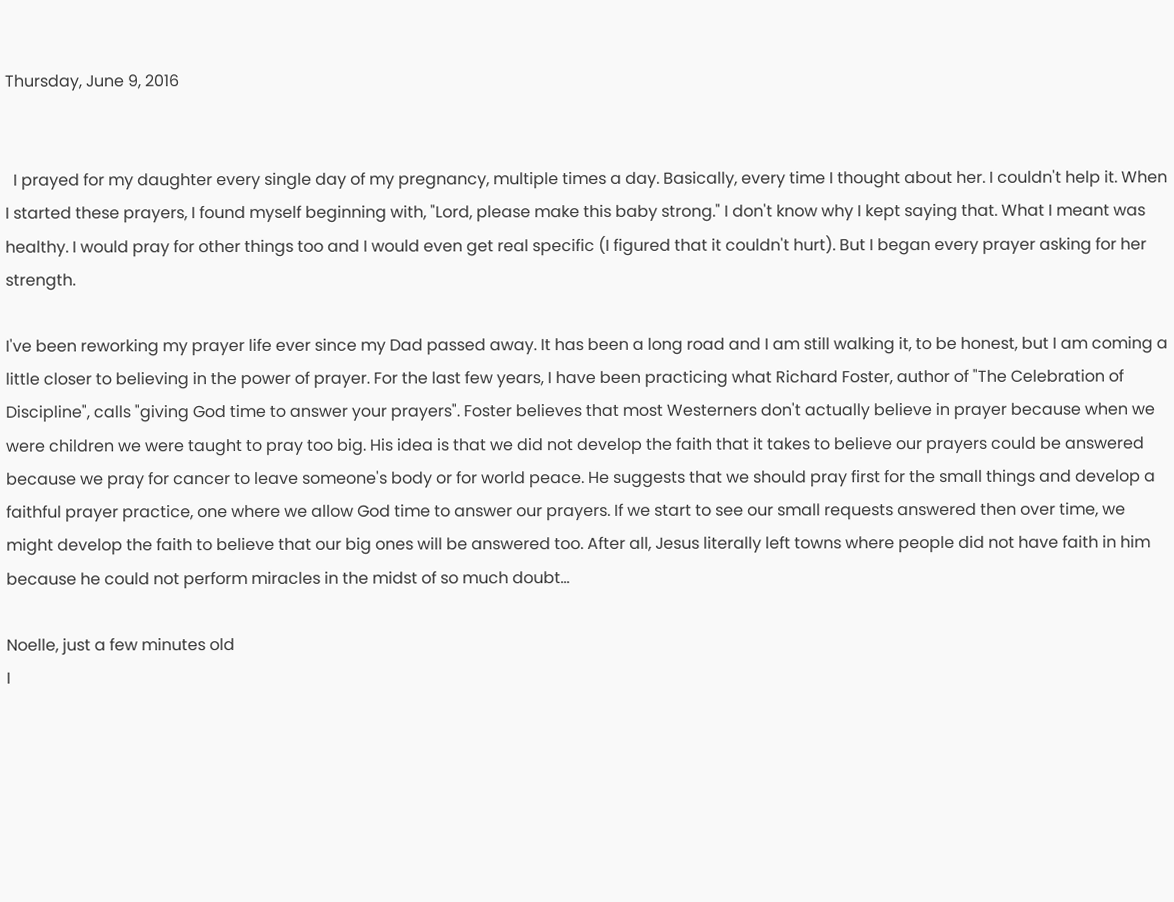Thursday, June 9, 2016


  I prayed for my daughter every single day of my pregnancy, multiple times a day. Basically, every time I thought about her. I couldn't help it. When I started these prayers, I found myself beginning with, "Lord, please make this baby strong." I don't know why I kept saying that. What I meant was healthy. I would pray for other things too and I would even get real specific (I figured that it couldn't hurt). But I began every prayer asking for her strength.

I've been reworking my prayer life ever since my Dad passed away. It has been a long road and I am still walking it, to be honest, but I am coming a little closer to believing in the power of prayer. For the last few years, I have been practicing what Richard Foster, author of "The Celebration of Discipline", calls "giving God time to answer your prayers". Foster believes that most Westerners don't actually believe in prayer because when we were children we were taught to pray too big. His idea is that we did not develop the faith that it takes to believe our prayers could be answered because we pray for cancer to leave someone's body or for world peace. He suggests that we should pray first for the small things and develop a faithful prayer practice, one where we allow God time to answer our prayers. If we start to see our small requests answered then over time, we might develop the faith to believe that our big ones will be answered too. After all, Jesus literally left towns where people did not have faith in him because he could not perform miracles in the midst of so much doubt...

Noelle, just a few minutes old
I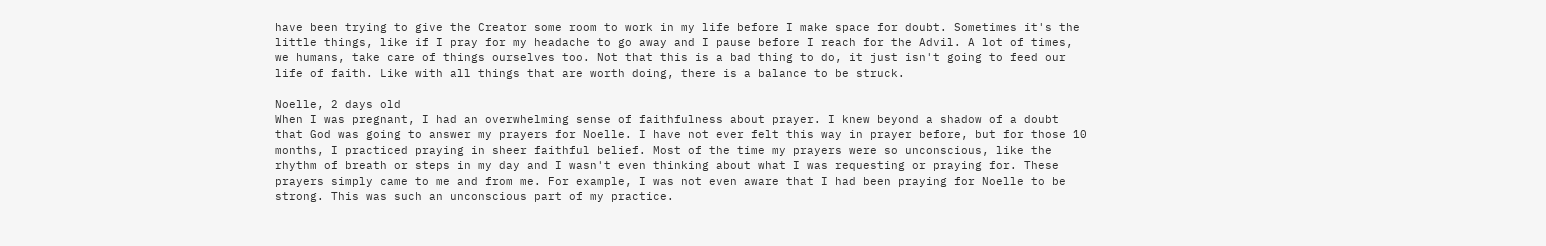have been trying to give the Creator some room to work in my life before I make space for doubt. Sometimes it's the little things, like if I pray for my headache to go away and I pause before I reach for the Advil. A lot of times, we humans, take care of things ourselves too. Not that this is a bad thing to do, it just isn't going to feed our life of faith. Like with all things that are worth doing, there is a balance to be struck.

Noelle, 2 days old
When I was pregnant, I had an overwhelming sense of faithfulness about prayer. I knew beyond a shadow of a doubt that God was going to answer my prayers for Noelle. I have not ever felt this way in prayer before, but for those 10 months, I practiced praying in sheer faithful belief. Most of the time my prayers were so unconscious, like the rhythm of breath or steps in my day and I wasn't even thinking about what I was requesting or praying for. These prayers simply came to me and from me. For example, I was not even aware that I had been praying for Noelle to be strong. This was such an unconscious part of my practice.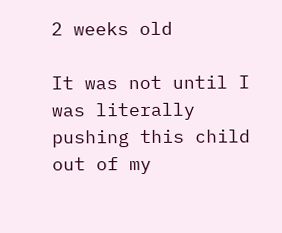2 weeks old

It was not until I was literally pushing this child out of my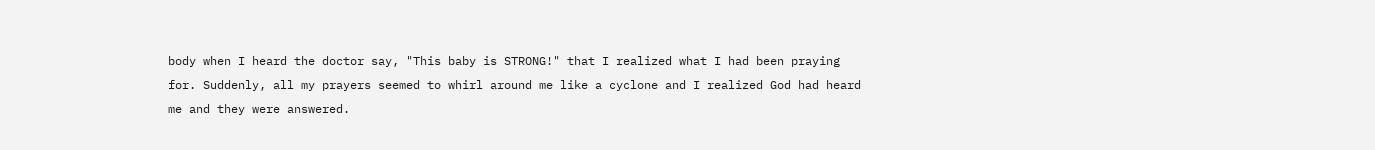body when I heard the doctor say, "This baby is STRONG!" that I realized what I had been praying for. Suddenly, all my prayers seemed to whirl around me like a cyclone and I realized God had heard me and they were answered.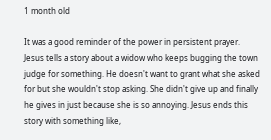1 month old

It was a good reminder of the power in persistent prayer. Jesus tells a story about a widow who keeps bugging the town judge for something. He doesn't want to grant what she asked for but she wouldn't stop asking. She didn't give up and finally he gives in just because she is so annoying. Jesus ends this story with something like,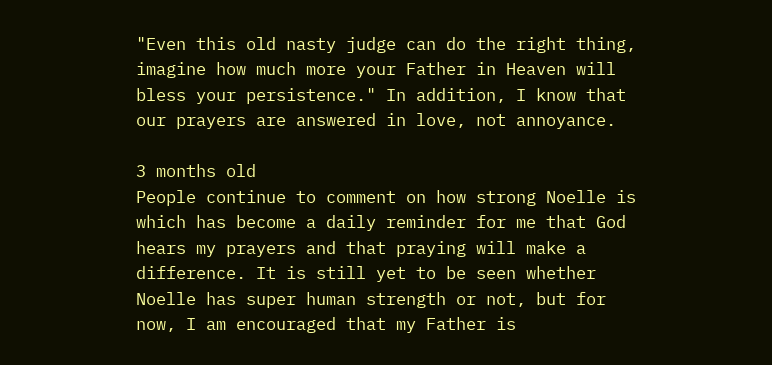"Even this old nasty judge can do the right thing, imagine how much more your Father in Heaven will bless your persistence." In addition, I know that our prayers are answered in love, not annoyance.

3 months old
People continue to comment on how strong Noelle is which has become a daily reminder for me that God hears my prayers and that praying will make a difference. It is still yet to be seen whether Noelle has super human strength or not, but for now, I am encouraged that my Father is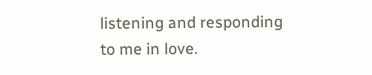listening and responding to me in love.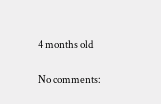4 months old

No comments: